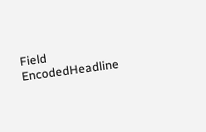Field EncodedHeadline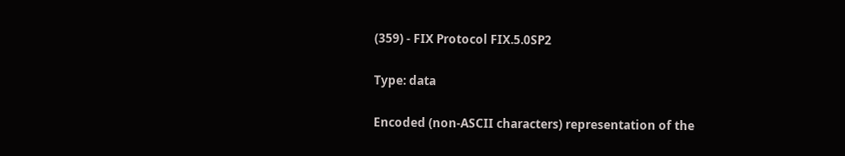(359) - FIX Protocol FIX.5.0SP2

Type: data

Encoded (non-ASCII characters) representation of the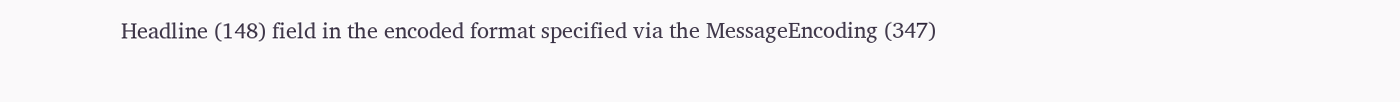Headline (148) field in the encoded format specified via the MessageEncoding (347)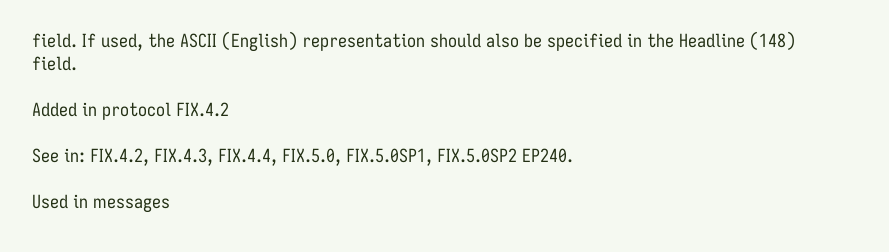field. If used, the ASCII (English) representation should also be specified in the Headline (148) field.

Added in protocol FIX.4.2

See in: FIX.4.2, FIX.4.3, FIX.4.4, FIX.5.0, FIX.5.0SP1, FIX.5.0SP2 EP240.

Used in messages